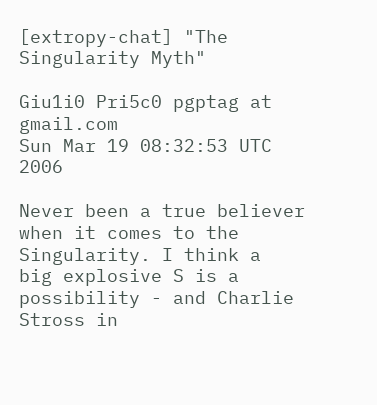[extropy-chat] "The Singularity Myth"

Giu1i0 Pri5c0 pgptag at gmail.com
Sun Mar 19 08:32:53 UTC 2006

Never been a true believer when it comes to the Singularity. I think a
big explosive S is a possibility - and Charlie Stross in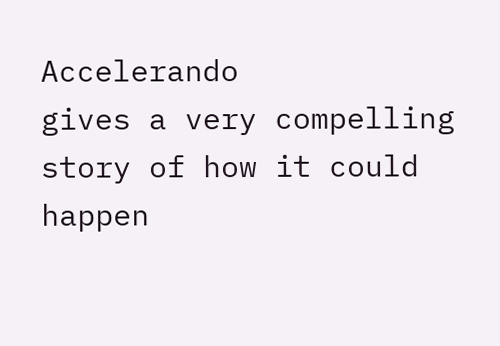Accelerando
gives a very compelling story of how it could happen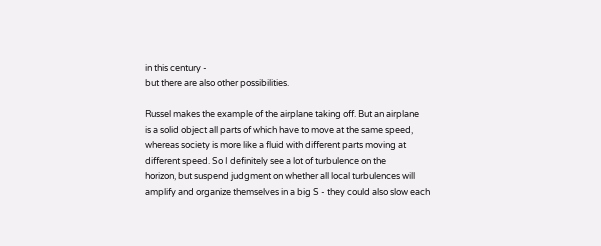in this century -
but there are also other possibilities.

Russel makes the example of the airplane taking off. But an airplane
is a solid object all parts of which have to move at the same speed,
whereas society is more like a fluid with different parts moving at
different speed. So I definitely see a lot of turbulence on the
horizon, but suspend judgment on whether all local turbulences will
amplify and organize themselves in a big S - they could also slow each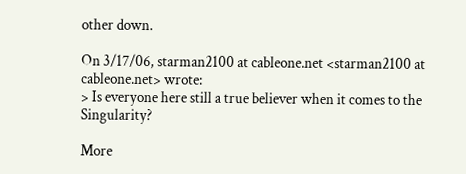other down.

On 3/17/06, starman2100 at cableone.net <starman2100 at cableone.net> wrote:
> Is everyone here still a true believer when it comes to the Singularity?

More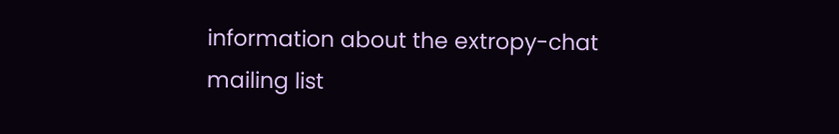information about the extropy-chat mailing list